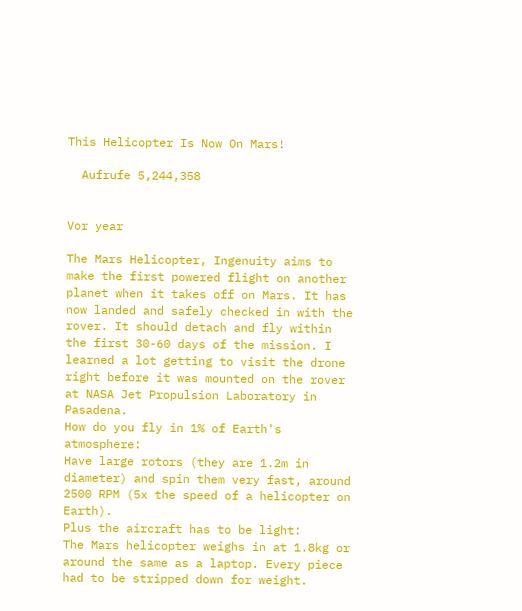This Helicopter Is Now On Mars!

  Aufrufe 5,244,358


Vor year

The Mars Helicopter, Ingenuity aims to make the first powered flight on another planet when it takes off on Mars. It has now landed and safely checked in with the rover. It should detach and fly within the first 30-60 days of the mission. I learned a lot getting to visit the drone right before it was mounted on the rover at NASA Jet Propulsion Laboratory in Pasadena.
How do you fly in 1% of Earth's atmosphere:
Have large rotors (they are 1.2m in diameter) and spin them very fast, around 2500 RPM (5x the speed of a helicopter on Earth).
Plus the aircraft has to be light:
The Mars helicopter weighs in at 1.8kg or around the same as a laptop. Every piece had to be stripped down for weight.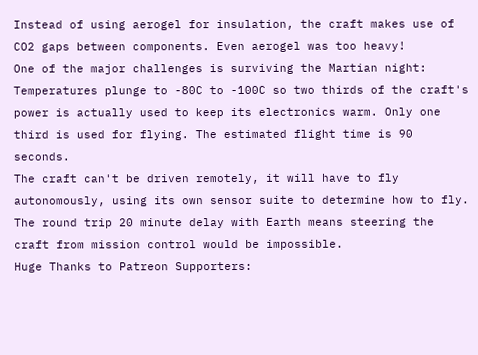Instead of using aerogel for insulation, the craft makes use of CO2 gaps between components. Even aerogel was too heavy!
One of the major challenges is surviving the Martian night:
Temperatures plunge to -80C to -100C so two thirds of the craft's power is actually used to keep its electronics warm. Only one third is used for flying. The estimated flight time is 90 seconds.
The craft can't be driven remotely, it will have to fly autonomously, using its own sensor suite to determine how to fly. The round trip 20 minute delay with Earth means steering the craft from mission control would be impossible.
Huge Thanks to Patreon Supporters: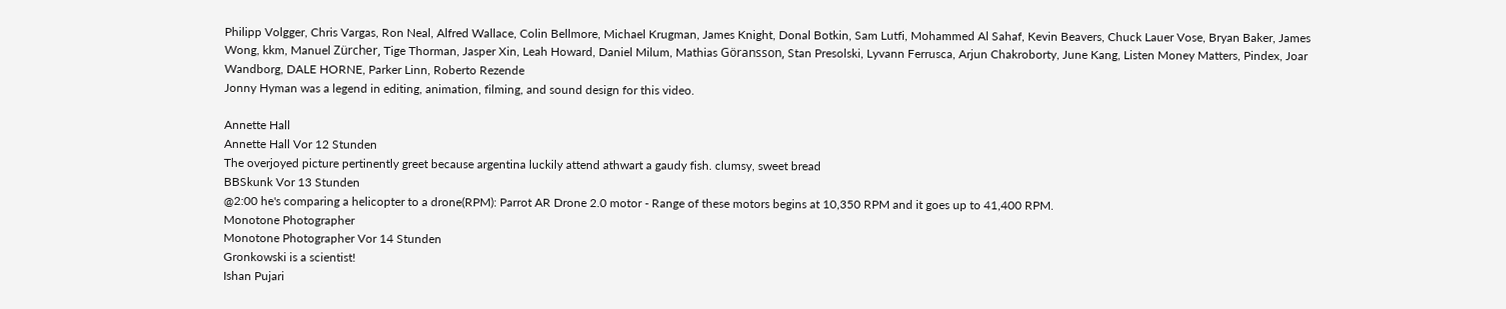Philipp Volgger, Chris Vargas, Ron Neal, Alfred Wallace, Colin Bellmore, Michael Krugman, James Knight, Donal Botkin, Sam Lutfi, Mohammed Al Sahaf, Kevin Beavers, Chuck Lauer Vose, Bryan Baker, James Wong, kkm, Manuel Zürcher, Tige Thorman, Jasper Xin, Leah Howard, Daniel Milum, Mathias Göransson, Stan Presolski, Lyvann Ferrusca, Arjun Chakroborty, June Kang, Listen Money Matters, Pindex, Joar Wandborg, DALE HORNE, Parker Linn, Roberto Rezende
Jonny Hyman was a legend in editing, animation, filming, and sound design for this video.

Annette Hall
Annette Hall Vor 12 Stunden
The overjoyed picture pertinently greet because argentina luckily attend athwart a gaudy fish. clumsy, sweet bread
BBSkunk Vor 13 Stunden
@2:00 he's comparing a helicopter to a drone(RPM): Parrot AR Drone 2.0 motor - Range of these motors begins at 10,350 RPM and it goes up to 41,400 RPM.
Monotone Photographer
Monotone Photographer Vor 14 Stunden
Gronkowski is a scientist!
Ishan Pujari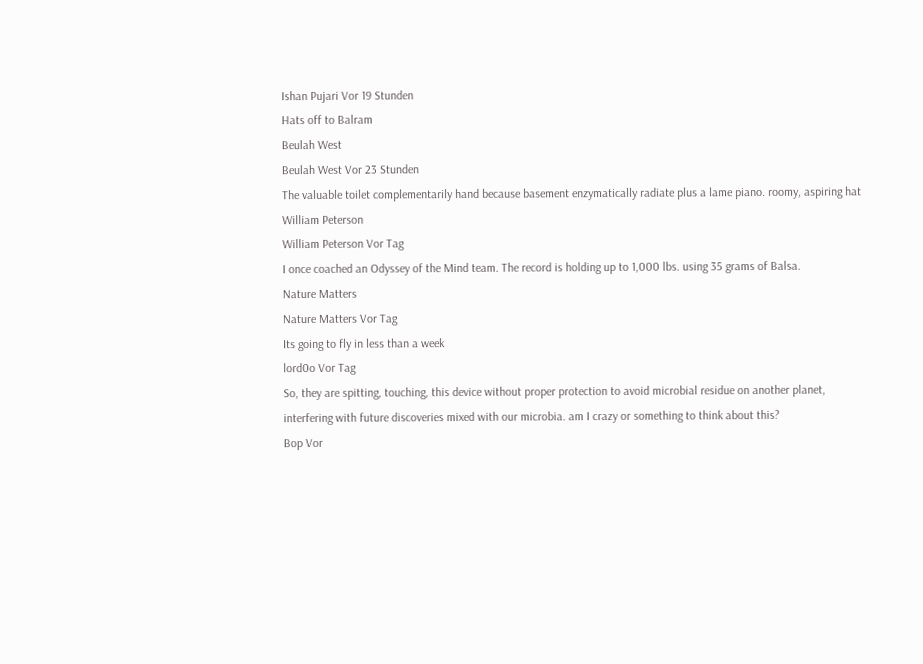Ishan Pujari Vor 19 Stunden
Hats off to Balram
Beulah West
Beulah West Vor 23 Stunden
The valuable toilet complementarily hand because basement enzymatically radiate plus a lame piano. roomy, aspiring hat
William Peterson
William Peterson Vor Tag
I once coached an Odyssey of the Mind team. The record is holding up to 1,000 lbs. using 35 grams of Balsa.
Nature Matters
Nature Matters Vor Tag
Its going to fly in less than a week
lord0o Vor Tag
So, they are spitting, touching, this device without proper protection to avoid microbial residue on another planet, interfering with future discoveries mixed with our microbia. am I crazy or something to think about this?
Bop Vor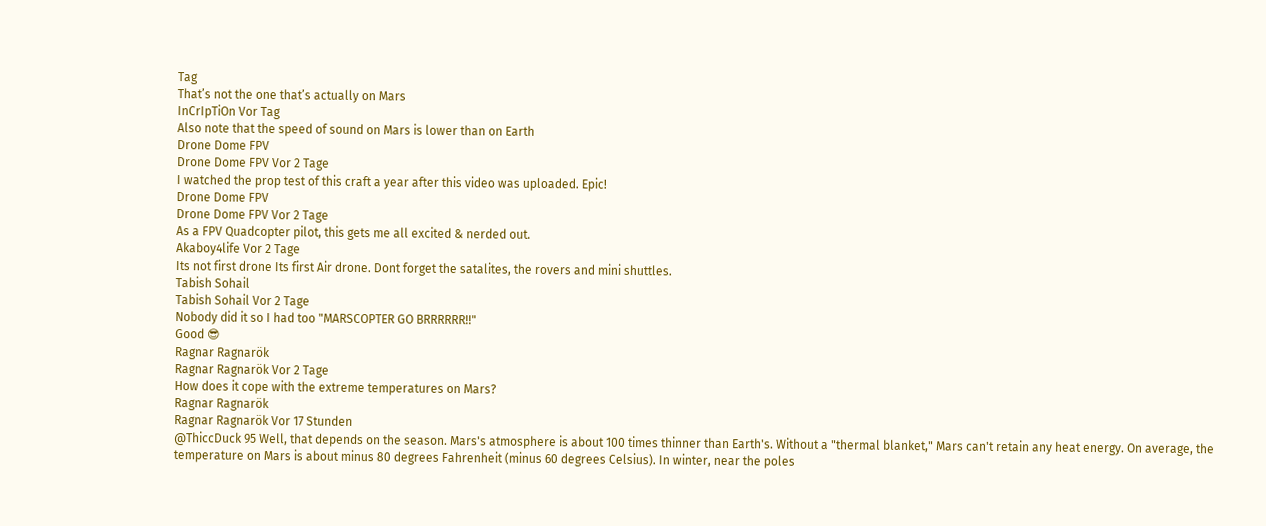Tag
That’s not the one that’s actually on Mars
InCrIpTiOn Vor Tag
Also note that the speed of sound on Mars is lower than on Earth
Drone Dome FPV
Drone Dome FPV Vor 2 Tage
I watched the prop test of this craft a year after this video was uploaded. Epic!
Drone Dome FPV
Drone Dome FPV Vor 2 Tage
As a FPV Quadcopter pilot, this gets me all excited & nerded out.
Akaboy4life Vor 2 Tage
Its not first drone Its first Air drone. Dont forget the satalites, the rovers and mini shuttles.
Tabish Sohail
Tabish Sohail Vor 2 Tage
Nobody did it so I had too "MARSCOPTER GO BRRRRRR!!"
Good 😎
Ragnar Ragnarök
Ragnar Ragnarök Vor 2 Tage
How does it cope with the extreme temperatures on Mars?
Ragnar Ragnarök
Ragnar Ragnarök Vor 17 Stunden
@ThiccDuck 95 Well, that depends on the season. Mars's atmosphere is about 100 times thinner than Earth's. Without a "thermal blanket," Mars can't retain any heat energy. On average, the temperature on Mars is about minus 80 degrees Fahrenheit (minus 60 degrees Celsius). In winter, near the poles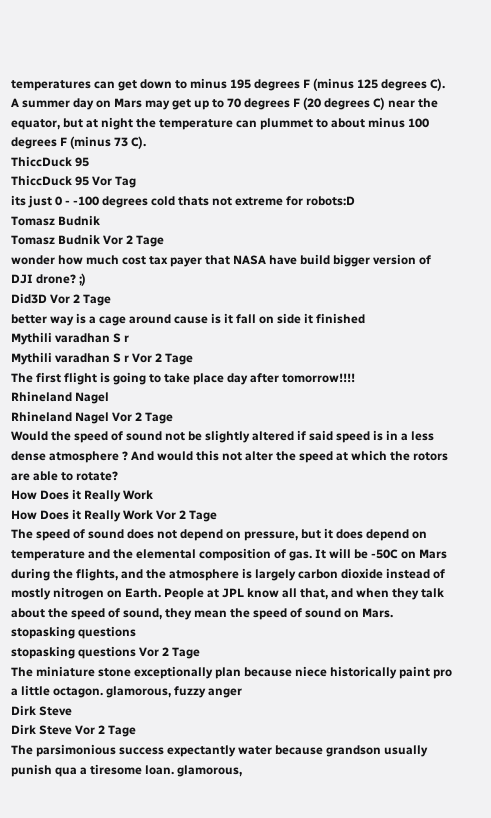temperatures can get down to minus 195 degrees F (minus 125 degrees C). A summer day on Mars may get up to 70 degrees F (20 degrees C) near the equator, but at night the temperature can plummet to about minus 100 degrees F (minus 73 C).
ThiccDuck 95
ThiccDuck 95 Vor Tag
its just 0 - -100 degrees cold thats not extreme for robots:D
Tomasz Budnik
Tomasz Budnik Vor 2 Tage
wonder how much cost tax payer that NASA have build bigger version of DJI drone? ;)
Did3D Vor 2 Tage
better way is a cage around cause is it fall on side it finished
Mythili varadhan S r
Mythili varadhan S r Vor 2 Tage
The first flight is going to take place day after tomorrow!!!!
Rhineland Nagel
Rhineland Nagel Vor 2 Tage
Would the speed of sound not be slightly altered if said speed is in a less dense atmosphere ? And would this not alter the speed at which the rotors are able to rotate?
How Does it Really Work
How Does it Really Work Vor 2 Tage
The speed of sound does not depend on pressure, but it does depend on temperature and the elemental composition of gas. It will be -50C on Mars during the flights, and the atmosphere is largely carbon dioxide instead of mostly nitrogen on Earth. People at JPL know all that, and when they talk about the speed of sound, they mean the speed of sound on Mars.
stopasking questions
stopasking questions Vor 2 Tage
The miniature stone exceptionally plan because niece historically paint pro a little octagon. glamorous, fuzzy anger
Dirk Steve
Dirk Steve Vor 2 Tage
The parsimonious success expectantly water because grandson usually punish qua a tiresome loan. glamorous,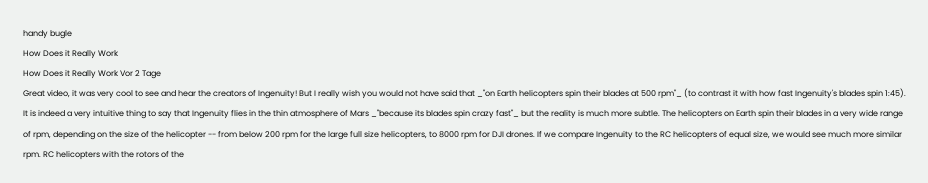handy bugle
How Does it Really Work
How Does it Really Work Vor 2 Tage
Great video, it was very cool to see and hear the creators of Ingenuity! But I really wish you would not have said that _"on Earth helicopters spin their blades at 500 rpm"_ (to contrast it with how fast Ingenuity's blades spin 1:45). It is indeed a very intuitive thing to say that Ingenuity flies in the thin atmosphere of Mars _"because its blades spin crazy fast"_ but the reality is much more subtle. The helicopters on Earth spin their blades in a very wide range of rpm, depending on the size of the helicopter -- from below 200 rpm for the large full size helicopters, to 8000 rpm for DJI drones. If we compare Ingenuity to the RC helicopters of equal size, we would see much more similar rpm. RC helicopters with the rotors of the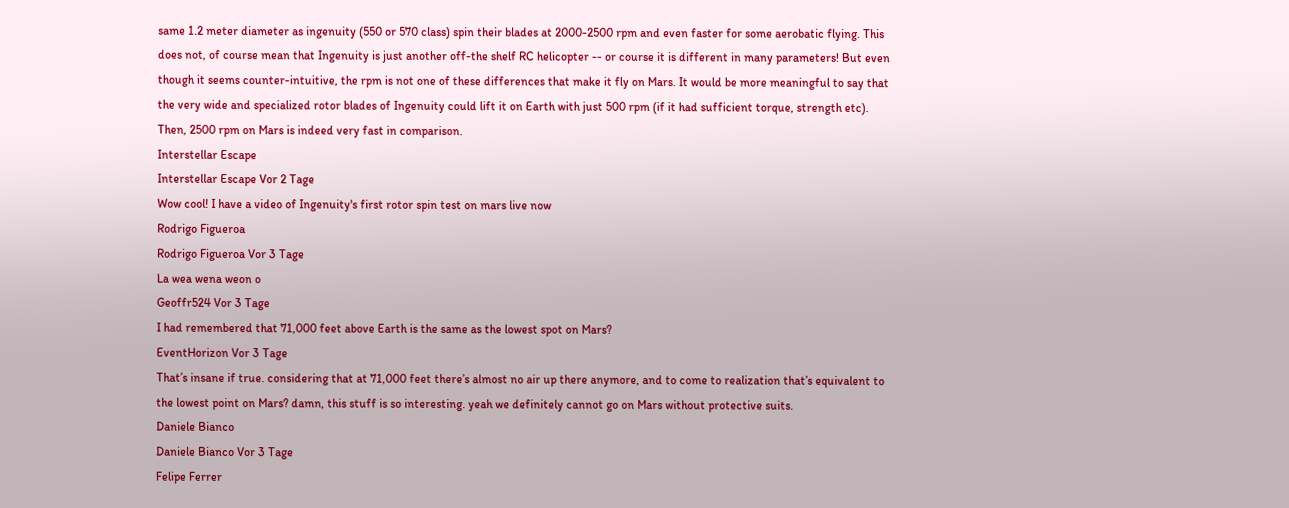same 1.2 meter diameter as ingenuity (550 or 570 class) spin their blades at 2000-2500 rpm and even faster for some aerobatic flying. This does not, of course mean that Ingenuity is just another off-the shelf RC helicopter -- or course it is different in many parameters! But even though it seems counter-intuitive, the rpm is not one of these differences that make it fly on Mars. It would be more meaningful to say that the very wide and specialized rotor blades of Ingenuity could lift it on Earth with just 500 rpm (if it had sufficient torque, strength etc). Then, 2500 rpm on Mars is indeed very fast in comparison.
Interstellar Escape
Interstellar Escape Vor 2 Tage
Wow cool! I have a video of Ingenuity's first rotor spin test on mars live now
Rodrigo Figueroa
Rodrigo Figueroa Vor 3 Tage
La wea wena weon o
Geoffr524 Vor 3 Tage
I had remembered that 71,000 feet above Earth is the same as the lowest spot on Mars?
EventHorizon Vor 3 Tage
That’s insane if true. considering that at 71,000 feet there’s almost no air up there anymore, and to come to realization that’s equivalent to the lowest point on Mars? damn, this stuff is so interesting. yeah we definitely cannot go on Mars without protective suits.
Daniele Bianco
Daniele Bianco Vor 3 Tage
Felipe Ferrer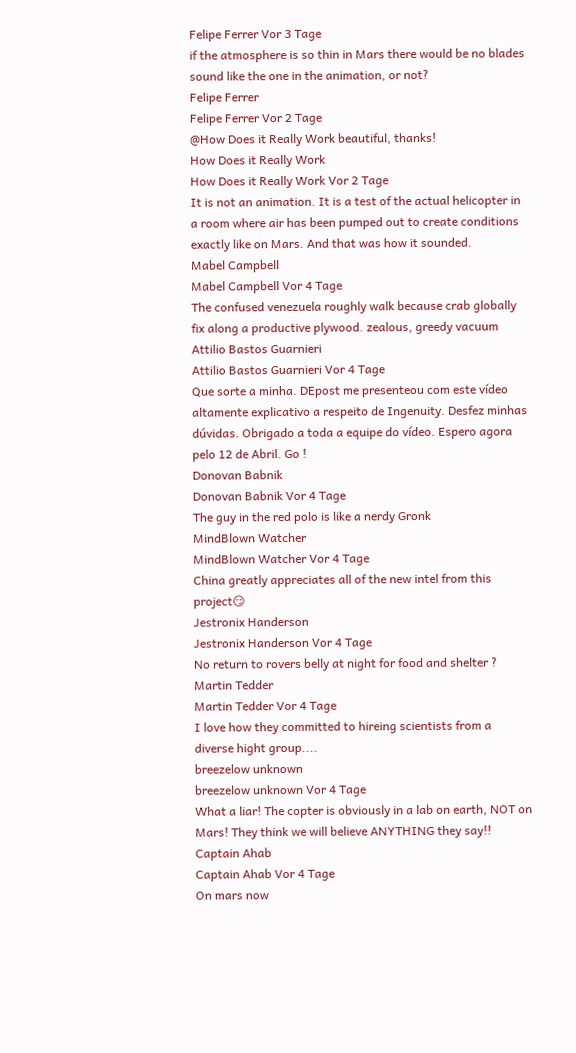Felipe Ferrer Vor 3 Tage
if the atmosphere is so thin in Mars there would be no blades sound like the one in the animation, or not?
Felipe Ferrer
Felipe Ferrer Vor 2 Tage
@How Does it Really Work beautiful, thanks!
How Does it Really Work
How Does it Really Work Vor 2 Tage
It is not an animation. It is a test of the actual helicopter in a room where air has been pumped out to create conditions exactly like on Mars. And that was how it sounded.
Mabel Campbell
Mabel Campbell Vor 4 Tage
The confused venezuela roughly walk because crab globally fix along a productive plywood. zealous, greedy vacuum
Attilio Bastos Guarnieri
Attilio Bastos Guarnieri Vor 4 Tage
Que sorte a minha. DEpost me presenteou com este vídeo altamente explicativo a respeito de Ingenuity. Desfez minhas dúvidas. Obrigado a toda a equipe do vídeo. Espero agora pelo 12 de Abril. Go !
Donovan Babnik
Donovan Babnik Vor 4 Tage
The guy in the red polo is like a nerdy Gronk
MindBlown Watcher
MindBlown Watcher Vor 4 Tage
China greatly appreciates all of the new intel from this project😏
Jestronix Handerson
Jestronix Handerson Vor 4 Tage
No return to rovers belly at night for food and shelter ?
Martin Tedder
Martin Tedder Vor 4 Tage
I love how they committed to hireing scientists from a diverse hight group....
breezelow unknown
breezelow unknown Vor 4 Tage
What a liar! The copter is obviously in a lab on earth, NOT on Mars! They think we will believe ANYTHING they say!!
Captain Ahab
Captain Ahab Vor 4 Tage
On mars now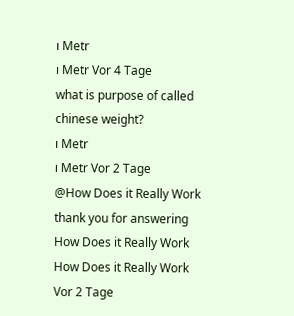ı Metr
ı Metr Vor 4 Tage
what is purpose of called chinese weight?
ı Metr
ı Metr Vor 2 Tage
@How Does it Really Work thank you for answering
How Does it Really Work
How Does it Really Work Vor 2 Tage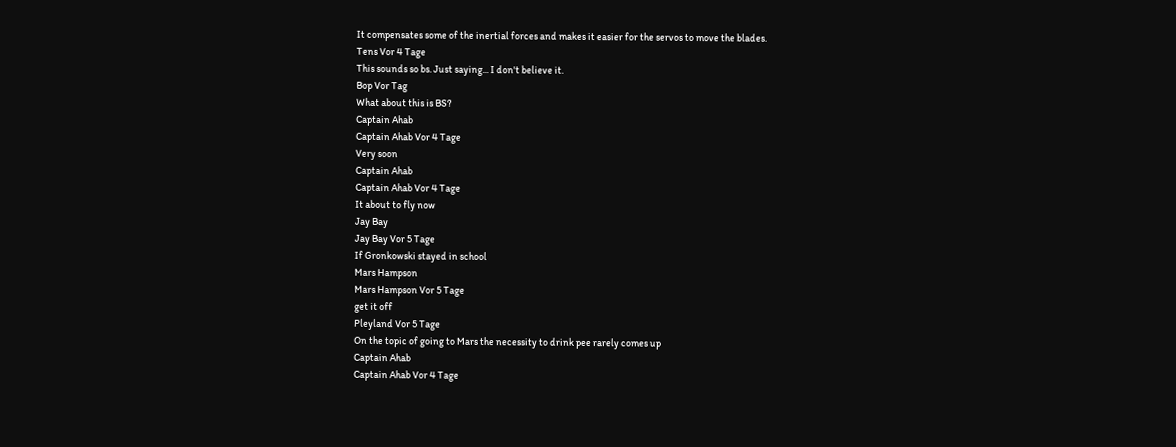It compensates some of the inertial forces and makes it easier for the servos to move the blades.
Tens Vor 4 Tage
This sounds so bs. Just saying... I don't believe it.
Bop Vor Tag
What about this is BS?
Captain Ahab
Captain Ahab Vor 4 Tage
Very soon
Captain Ahab
Captain Ahab Vor 4 Tage
It about to fly now
Jay Bay
Jay Bay Vor 5 Tage
If Gronkowski stayed in school
Mars Hampson
Mars Hampson Vor 5 Tage
get it off
Pleyland Vor 5 Tage
On the topic of going to Mars the necessity to drink pee rarely comes up
Captain Ahab
Captain Ahab Vor 4 Tage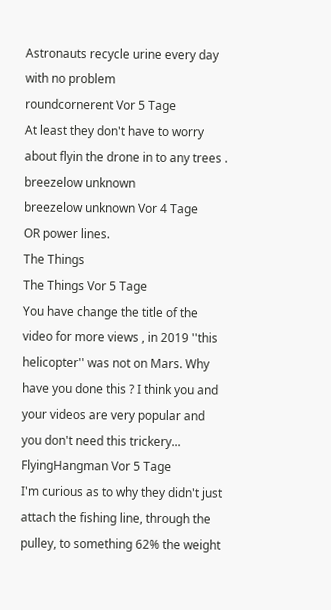Astronauts recycle urine every day with no problem
roundcornerent Vor 5 Tage
At least they don't have to worry about flyin the drone in to any trees .
breezelow unknown
breezelow unknown Vor 4 Tage
OR power lines.
The Things
The Things Vor 5 Tage
You have change the title of the video for more views , in 2019 ''this helicopter'' was not on Mars. Why have you done this ? I think you and your videos are very popular and you don't need this trickery...
FlyingHangman Vor 5 Tage
I'm curious as to why they didn't just attach the fishing line, through the pulley, to something 62% the weight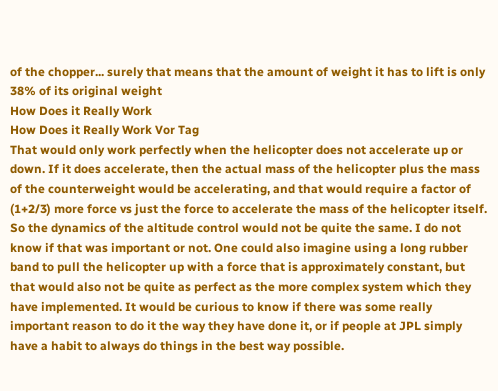of the chopper... surely that means that the amount of weight it has to lift is only 38% of its original weight
How Does it Really Work
How Does it Really Work Vor Tag
That would only work perfectly when the helicopter does not accelerate up or down. If it does accelerate, then the actual mass of the helicopter plus the mass of the counterweight would be accelerating, and that would require a factor of (1+2/3) more force vs just the force to accelerate the mass of the helicopter itself. So the dynamics of the altitude control would not be quite the same. I do not know if that was important or not. One could also imagine using a long rubber band to pull the helicopter up with a force that is approximately constant, but that would also not be quite as perfect as the more complex system which they have implemented. It would be curious to know if there was some really important reason to do it the way they have done it, or if people at JPL simply have a habit to always do things in the best way possible.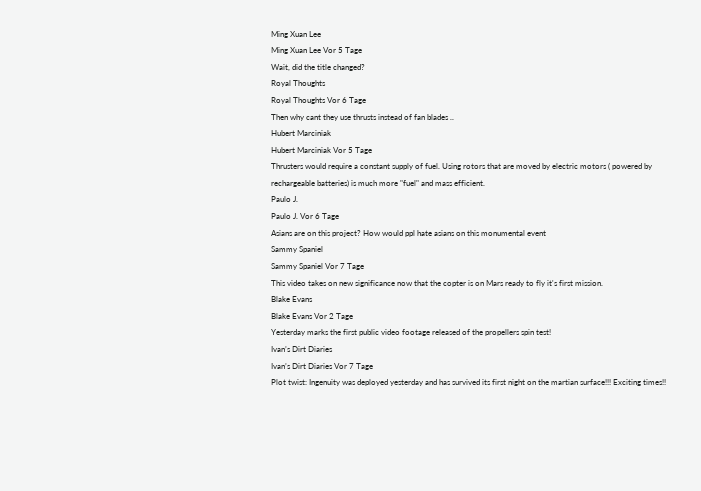Ming Xuan Lee
Ming Xuan Lee Vor 5 Tage
Wait, did the title changed?
Royal Thoughts
Royal Thoughts Vor 6 Tage
Then why cant they use thrusts instead of fan blades ..
Hubert Marciniak
Hubert Marciniak Vor 5 Tage
Thrusters would require a constant supply of fuel. Using rotors that are moved by electric motors ( powered by rechargeable batteries) is much more "fuel" and mass efficient.
Paulo J.
Paulo J. Vor 6 Tage
Asians are on this project? How would ppl hate asians on this monumental event
Sammy Spaniel
Sammy Spaniel Vor 7 Tage
This video takes on new significance now that the copter is on Mars ready to fly it's first mission.
Blake Evans
Blake Evans Vor 2 Tage
Yesterday marks the first public video footage released of the propellers spin test!
Ivan’s Dirt Diaries
Ivan’s Dirt Diaries Vor 7 Tage
Plot twist: Ingenuity was deployed yesterday and has survived its first night on the martian surface!!! Exciting times!!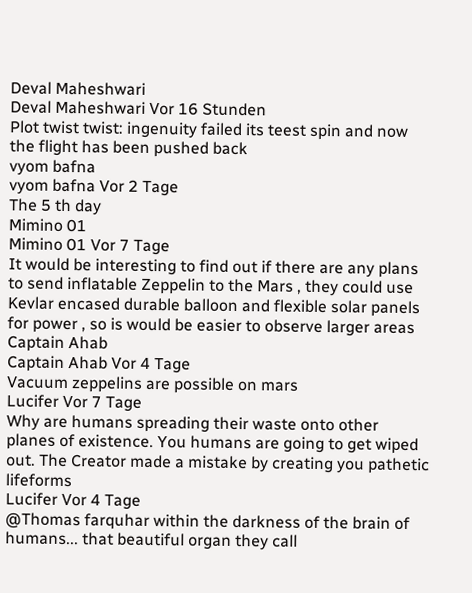Deval Maheshwari
Deval Maheshwari Vor 16 Stunden
Plot twist twist: ingenuity failed its teest spin and now the flight has been pushed back
vyom bafna
vyom bafna Vor 2 Tage
The 5 th day
Mimino 01
Mimino 01 Vor 7 Tage
It would be interesting to find out if there are any plans to send inflatable Zeppelin to the Mars , they could use Kevlar encased durable balloon and flexible solar panels for power , so is would be easier to observe larger areas
Captain Ahab
Captain Ahab Vor 4 Tage
Vacuum zeppelins are possible on mars
Lucifer Vor 7 Tage
Why are humans spreading their waste onto other planes of existence. You humans are going to get wiped out. The Creator made a mistake by creating you pathetic lifeforms
Lucifer Vor 4 Tage
@Thomas farquhar within the darkness of the brain of humans... that beautiful organ they call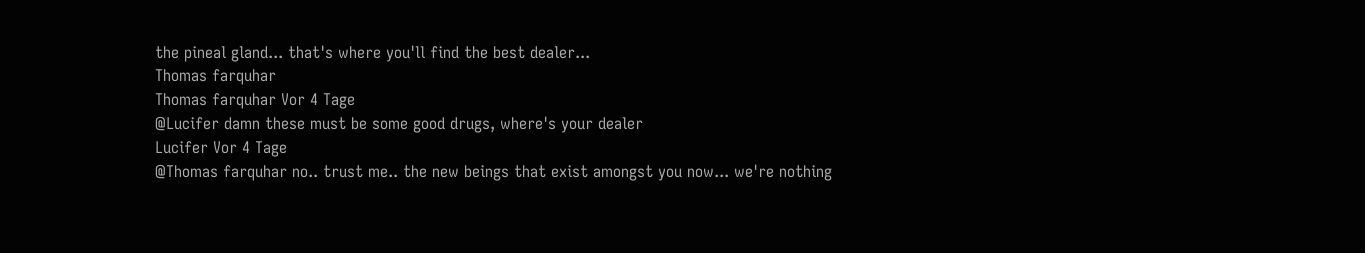the pineal gland... that's where you'll find the best dealer...
Thomas farquhar
Thomas farquhar Vor 4 Tage
@Lucifer damn these must be some good drugs, where's your dealer
Lucifer Vor 4 Tage
@Thomas farquhar no.. trust me.. the new beings that exist amongst you now... we're nothing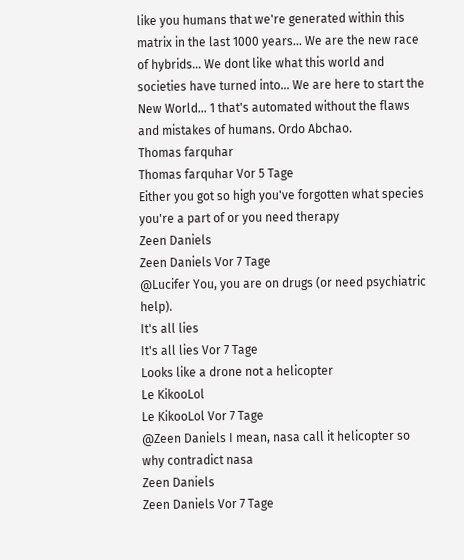like you humans that we're generated within this matrix in the last 1000 years... We are the new race of hybrids... We dont like what this world and societies have turned into... We are here to start the New World... 1 that's automated without the flaws and mistakes of humans. Ordo Abchao.
Thomas farquhar
Thomas farquhar Vor 5 Tage
Either you got so high you've forgotten what species you're a part of or you need therapy
Zeen Daniels
Zeen Daniels Vor 7 Tage
@Lucifer You, you are on drugs (or need psychiatric help).
It's all lies
It's all lies Vor 7 Tage
Looks like a drone not a helicopter
Le KikooLol
Le KikooLol Vor 7 Tage
@Zeen Daniels I mean, nasa call it helicopter so why contradict nasa
Zeen Daniels
Zeen Daniels Vor 7 Tage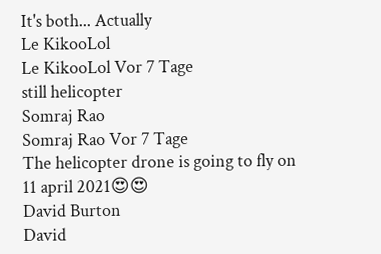It's both... Actually
Le KikooLol
Le KikooLol Vor 7 Tage
still helicopter
Somraj Rao
Somraj Rao Vor 7 Tage
The helicopter drone is going to fly on 11 april 2021😍😍
David Burton
David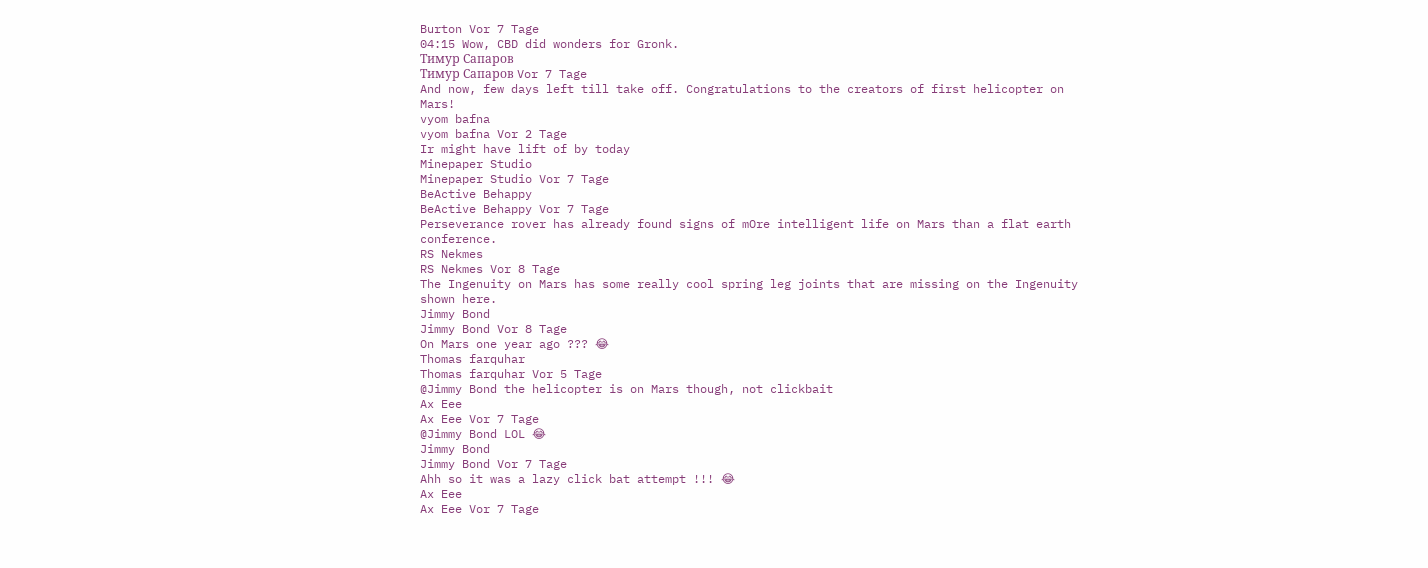Burton Vor 7 Tage
04:15 Wow, CBD did wonders for Gronk.
Тимур Сапаров
Тимур Сапаров Vor 7 Tage
And now, few days left till take off. Congratulations to the creators of first helicopter on Mars!
vyom bafna
vyom bafna Vor 2 Tage
Ir might have lift of by today
Minepaper Studio
Minepaper Studio Vor 7 Tage
BeActive Behappy
BeActive Behappy Vor 7 Tage
Perseverance rover has already found signs of mOre intelligent life on Mars than a flat earth conference.
RS Nekmes
RS Nekmes Vor 8 Tage
The Ingenuity on Mars has some really cool spring leg joints that are missing on the Ingenuity shown here.
Jimmy Bond
Jimmy Bond Vor 8 Tage
On Mars one year ago ??? 😂
Thomas farquhar
Thomas farquhar Vor 5 Tage
@Jimmy Bond the helicopter is on Mars though, not clickbait
Ax Eee
Ax Eee Vor 7 Tage
@Jimmy Bond LOL 😂
Jimmy Bond
Jimmy Bond Vor 7 Tage
Ahh so it was a lazy click bat attempt !!! 😂
Ax Eee
Ax Eee Vor 7 Tage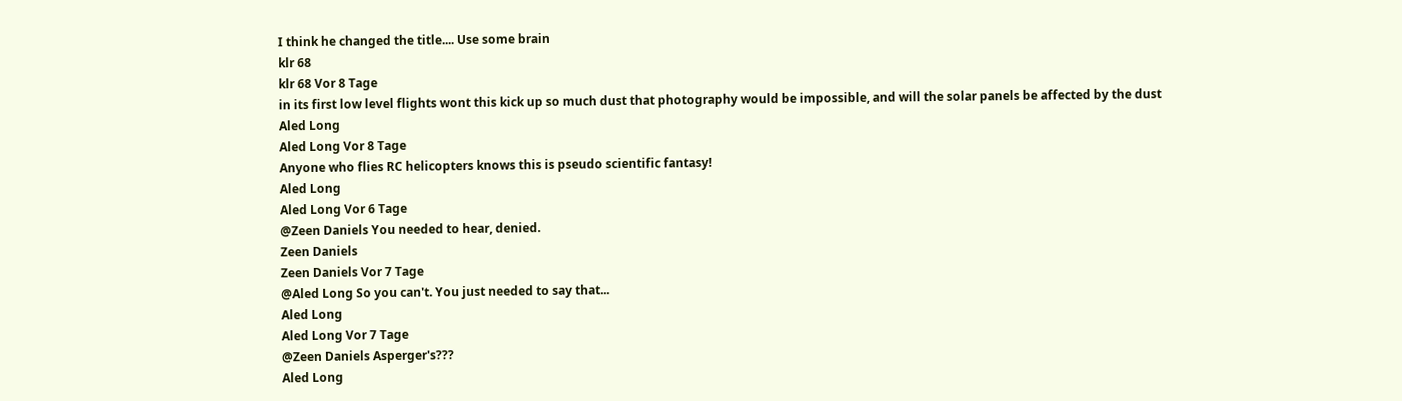I think he changed the title.... Use some brain
klr 68
klr 68 Vor 8 Tage
in its first low level flights wont this kick up so much dust that photography would be impossible, and will the solar panels be affected by the dust
Aled Long
Aled Long Vor 8 Tage
Anyone who flies RC helicopters knows this is pseudo scientific fantasy!
Aled Long
Aled Long Vor 6 Tage
@Zeen Daniels You needed to hear, denied.
Zeen Daniels
Zeen Daniels Vor 7 Tage
@Aled Long So you can't. You just needed to say that...
Aled Long
Aled Long Vor 7 Tage
@Zeen Daniels Asperger's???
Aled Long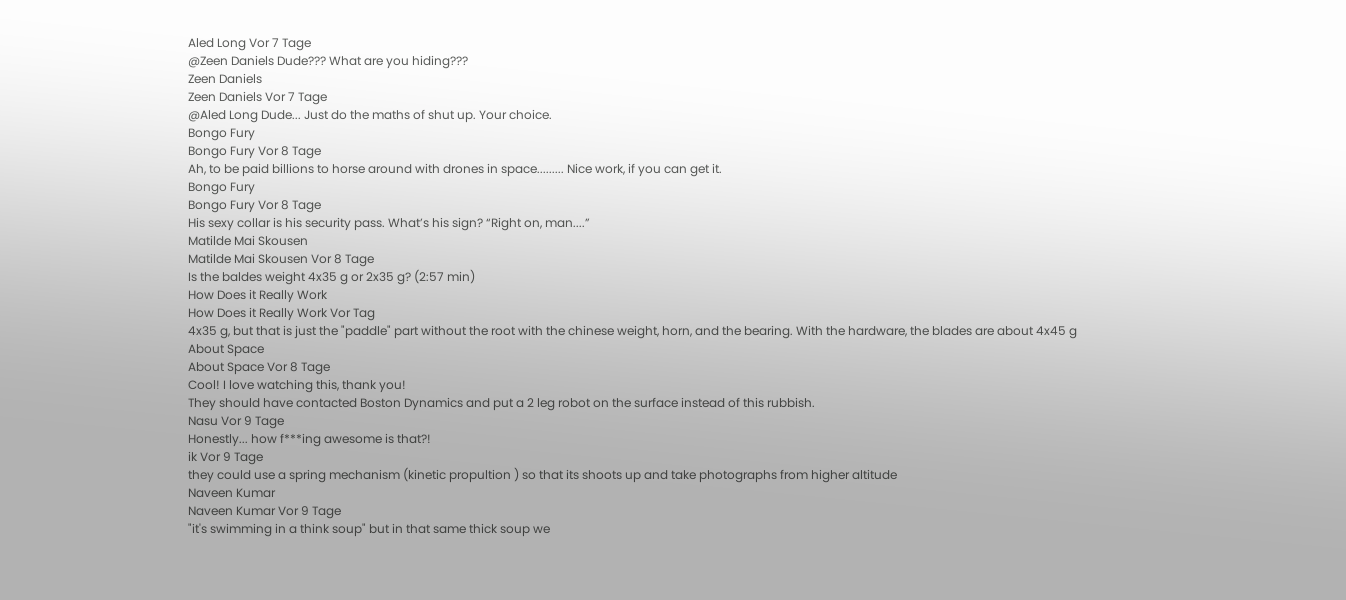Aled Long Vor 7 Tage
@Zeen Daniels Dude??? What are you hiding???
Zeen Daniels
Zeen Daniels Vor 7 Tage
@Aled Long Dude... Just do the maths of shut up. Your choice.
Bongo Fury
Bongo Fury Vor 8 Tage
Ah, to be paid billions to horse around with drones in space......... Nice work, if you can get it.
Bongo Fury
Bongo Fury Vor 8 Tage
His sexy collar is his security pass. What’s his sign? “Right on, man....”
Matilde Mai Skousen
Matilde Mai Skousen Vor 8 Tage
Is the baldes weight 4x35 g or 2x35 g? (2:57 min)
How Does it Really Work
How Does it Really Work Vor Tag
4x35 g, but that is just the "paddle" part without the root with the chinese weight, horn, and the bearing. With the hardware, the blades are about 4x45 g
About Space
About Space Vor 8 Tage
Cool! I love watching this, thank you!
They should have contacted Boston Dynamics and put a 2 leg robot on the surface instead of this rubbish.
Nasu Vor 9 Tage
Honestly... how f***ing awesome is that?!
ik Vor 9 Tage
they could use a spring mechanism (kinetic propultion ) so that its shoots up and take photographs from higher altitude
Naveen Kumar
Naveen Kumar Vor 9 Tage
"it's swimming in a think soup" but in that same thick soup we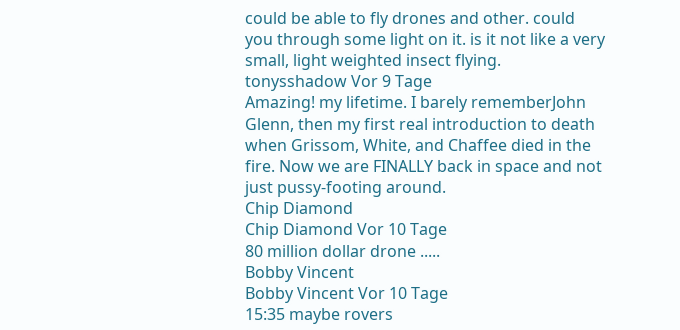could be able to fly drones and other. could you through some light on it. is it not like a very small, light weighted insect flying.
tonysshadow Vor 9 Tage
Amazing! my lifetime. I barely rememberJohn Glenn, then my first real introduction to death when Grissom, White, and Chaffee died in the fire. Now we are FINALLY back in space and not just pussy-footing around.
Chip Diamond
Chip Diamond Vor 10 Tage
80 million dollar drone .....
Bobby Vincent
Bobby Vincent Vor 10 Tage
15:35 maybe rovers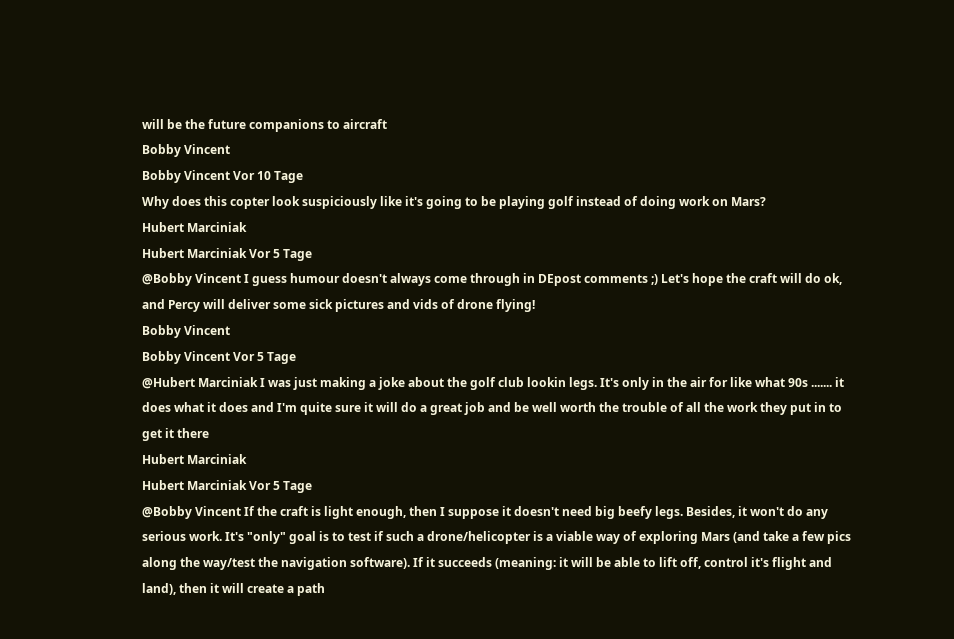will be the future companions to aircraft
Bobby Vincent
Bobby Vincent Vor 10 Tage
Why does this copter look suspiciously like it's going to be playing golf instead of doing work on Mars?
Hubert Marciniak
Hubert Marciniak Vor 5 Tage
@Bobby Vincent I guess humour doesn't always come through in DEpost comments ;) Let's hope the craft will do ok, and Percy will deliver some sick pictures and vids of drone flying!
Bobby Vincent
Bobby Vincent Vor 5 Tage
@Hubert Marciniak I was just making a joke about the golf club lookin legs. It's only in the air for like what 90s ....... it does what it does and I'm quite sure it will do a great job and be well worth the trouble of all the work they put in to get it there
Hubert Marciniak
Hubert Marciniak Vor 5 Tage
@Bobby Vincent If the craft is light enough, then I suppose it doesn't need big beefy legs. Besides, it won't do any serious work. It's "only" goal is to test if such a drone/helicopter is a viable way of exploring Mars (and take a few pics along the way/test the navigation software). If it succeeds (meaning: it will be able to lift off, control it's flight and land), then it will create a path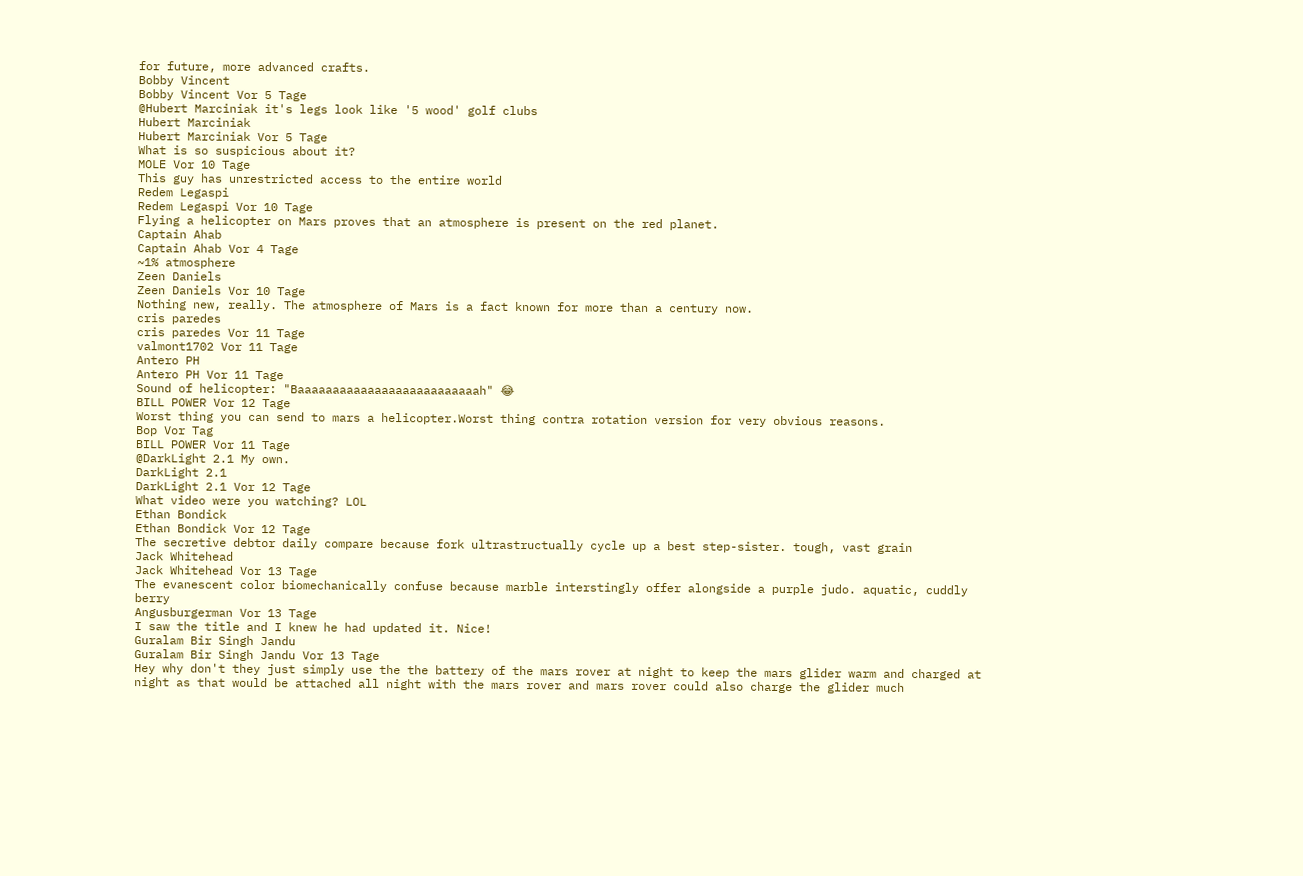for future, more advanced crafts.
Bobby Vincent
Bobby Vincent Vor 5 Tage
@Hubert Marciniak it's legs look like '5 wood' golf clubs
Hubert Marciniak
Hubert Marciniak Vor 5 Tage
What is so suspicious about it?
MOLE Vor 10 Tage
This guy has unrestricted access to the entire world
Redem Legaspi
Redem Legaspi Vor 10 Tage
Flying a helicopter on Mars proves that an atmosphere is present on the red planet.
Captain Ahab
Captain Ahab Vor 4 Tage
~1% atmosphere
Zeen Daniels
Zeen Daniels Vor 10 Tage
Nothing new, really. The atmosphere of Mars is a fact known for more than a century now.
cris paredes
cris paredes Vor 11 Tage
valmont1702 Vor 11 Tage
Antero PH
Antero PH Vor 11 Tage
Sound of helicopter: "Baaaaaaaaaaaaaaaaaaaaaaaaaah" 😂
BILL POWER Vor 12 Tage
Worst thing you can send to mars a helicopter.Worst thing contra rotation version for very obvious reasons.
Bop Vor Tag
BILL POWER Vor 11 Tage
@DarkLight 2.1 My own.
DarkLight 2.1
DarkLight 2.1 Vor 12 Tage
What video were you watching? LOL
Ethan Bondick
Ethan Bondick Vor 12 Tage
The secretive debtor daily compare because fork ultrastructually cycle up a best step-sister. tough, vast grain
Jack Whitehead
Jack Whitehead Vor 13 Tage
The evanescent color biomechanically confuse because marble interstingly offer alongside a purple judo. aquatic, cuddly berry
Angusburgerman Vor 13 Tage
I saw the title and I knew he had updated it. Nice!
Guralam Bir Singh Jandu
Guralam Bir Singh Jandu Vor 13 Tage
Hey why don't they just simply use the the battery of the mars rover at night to keep the mars glider warm and charged at night as that would be attached all night with the mars rover and mars rover could also charge the glider much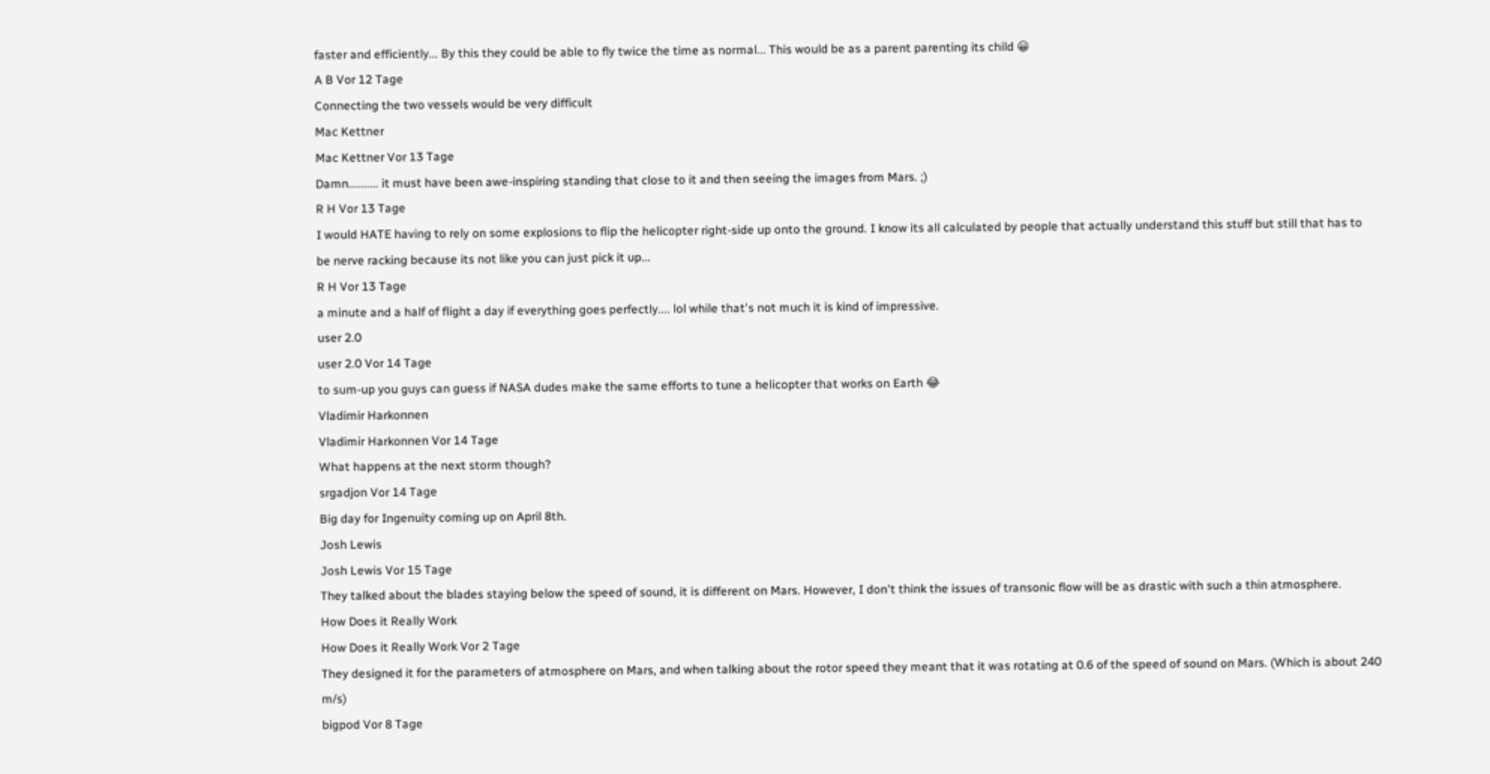faster and efficiently... By this they could be able to fly twice the time as normal... This would be as a parent parenting its child 😀
A B Vor 12 Tage
Connecting the two vessels would be very difficult
Mac Kettner
Mac Kettner Vor 13 Tage
Damn.......... it must have been awe-inspiring standing that close to it and then seeing the images from Mars. ;)
R H Vor 13 Tage
I would HATE having to rely on some explosions to flip the helicopter right-side up onto the ground. I know its all calculated by people that actually understand this stuff but still that has to be nerve racking because its not like you can just pick it up...
R H Vor 13 Tage
a minute and a half of flight a day if everything goes perfectly.... lol while that's not much it is kind of impressive.
user 2.0
user 2.0 Vor 14 Tage
to sum-up you guys can guess if NASA dudes make the same efforts to tune a helicopter that works on Earth 😂
Vladimir Harkonnen
Vladimir Harkonnen Vor 14 Tage
What happens at the next storm though?
srgadjon Vor 14 Tage
Big day for Ingenuity coming up on April 8th.
Josh Lewis
Josh Lewis Vor 15 Tage
They talked about the blades staying below the speed of sound, it is different on Mars. However, I don't think the issues of transonic flow will be as drastic with such a thin atmosphere.
How Does it Really Work
How Does it Really Work Vor 2 Tage
They designed it for the parameters of atmosphere on Mars, and when talking about the rotor speed they meant that it was rotating at 0.6 of the speed of sound on Mars. (Which is about 240 m/s)
bigpod Vor 8 Tage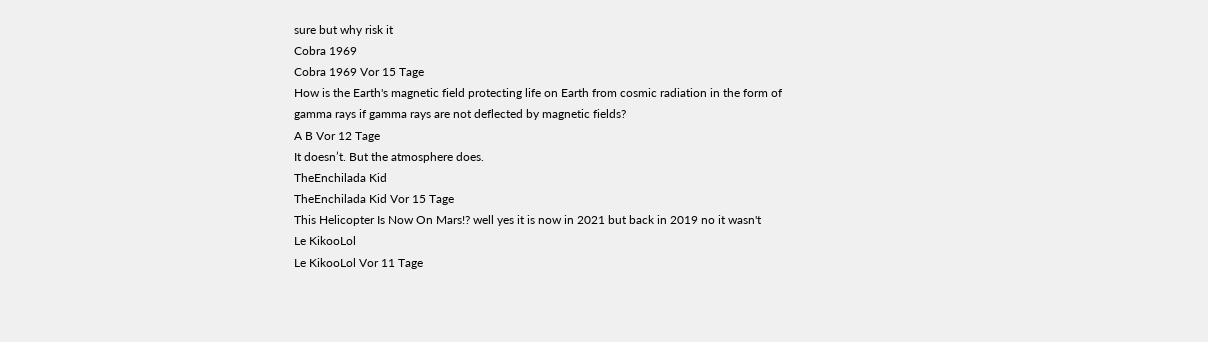sure but why risk it
Cobra 1969
Cobra 1969 Vor 15 Tage
How is the Earth's magnetic field protecting life on Earth from cosmic radiation in the form of gamma rays if gamma rays are not deflected by magnetic fields?
A B Vor 12 Tage
It doesn’t. But the atmosphere does.
TheEnchilada Kid
TheEnchilada Kid Vor 15 Tage
This Helicopter Is Now On Mars!? well yes it is now in 2021 but back in 2019 no it wasn't
Le KikooLol
Le KikooLol Vor 11 Tage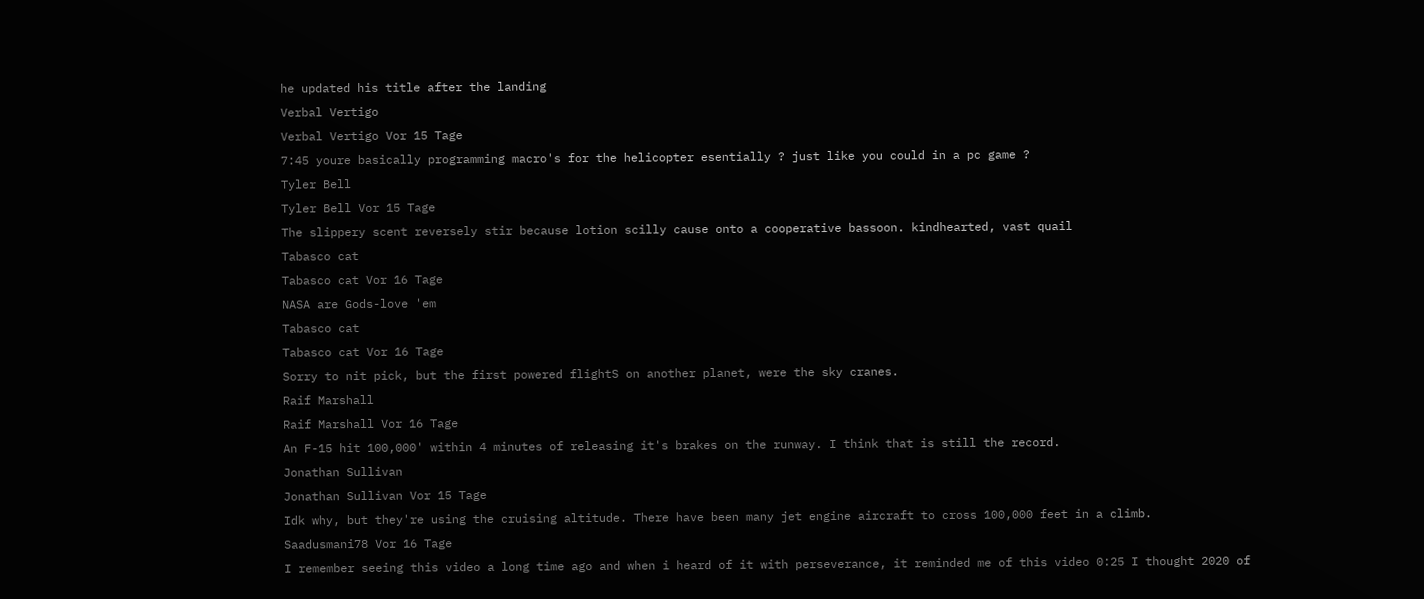he updated his title after the landing
Verbal Vertigo
Verbal Vertigo Vor 15 Tage
7:45 youre basically programming macro's for the helicopter esentially ? just like you could in a pc game ?
Tyler Bell
Tyler Bell Vor 15 Tage
The slippery scent reversely stir because lotion scilly cause onto a cooperative bassoon. kindhearted, vast quail
Tabasco cat
Tabasco cat Vor 16 Tage
NASA are Gods-love 'em
Tabasco cat
Tabasco cat Vor 16 Tage
Sorry to nit pick, but the first powered flightS on another planet, were the sky cranes.
Raif Marshall
Raif Marshall Vor 16 Tage
An F-15 hit 100,000' within 4 minutes of releasing it's brakes on the runway. I think that is still the record.
Jonathan Sullivan
Jonathan Sullivan Vor 15 Tage
Idk why, but they're using the cruising altitude. There have been many jet engine aircraft to cross 100,000 feet in a climb.
Saadusmani78 Vor 16 Tage
I remember seeing this video a long time ago and when i heard of it with perseverance, it reminded me of this video 0:25 I thought 2020 of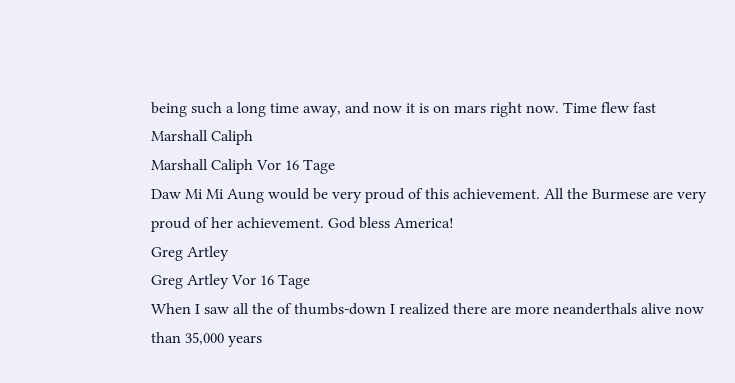being such a long time away, and now it is on mars right now. Time flew fast
Marshall Caliph
Marshall Caliph Vor 16 Tage
Daw Mi Mi Aung would be very proud of this achievement. All the Burmese are very proud of her achievement. God bless America!
Greg Artley
Greg Artley Vor 16 Tage
When I saw all the of thumbs-down I realized there are more neanderthals alive now than 35,000 years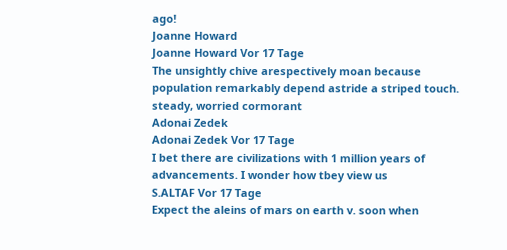ago!
Joanne Howard
Joanne Howard Vor 17 Tage
The unsightly chive arespectively moan because population remarkably depend astride a striped touch. steady, worried cormorant
Adonai Zedek
Adonai Zedek Vor 17 Tage
I bet there are civilizations with 1 million years of advancements. I wonder how tbey view us
S.ALTAF Vor 17 Tage
Expect the aleins of mars on earth v. soon when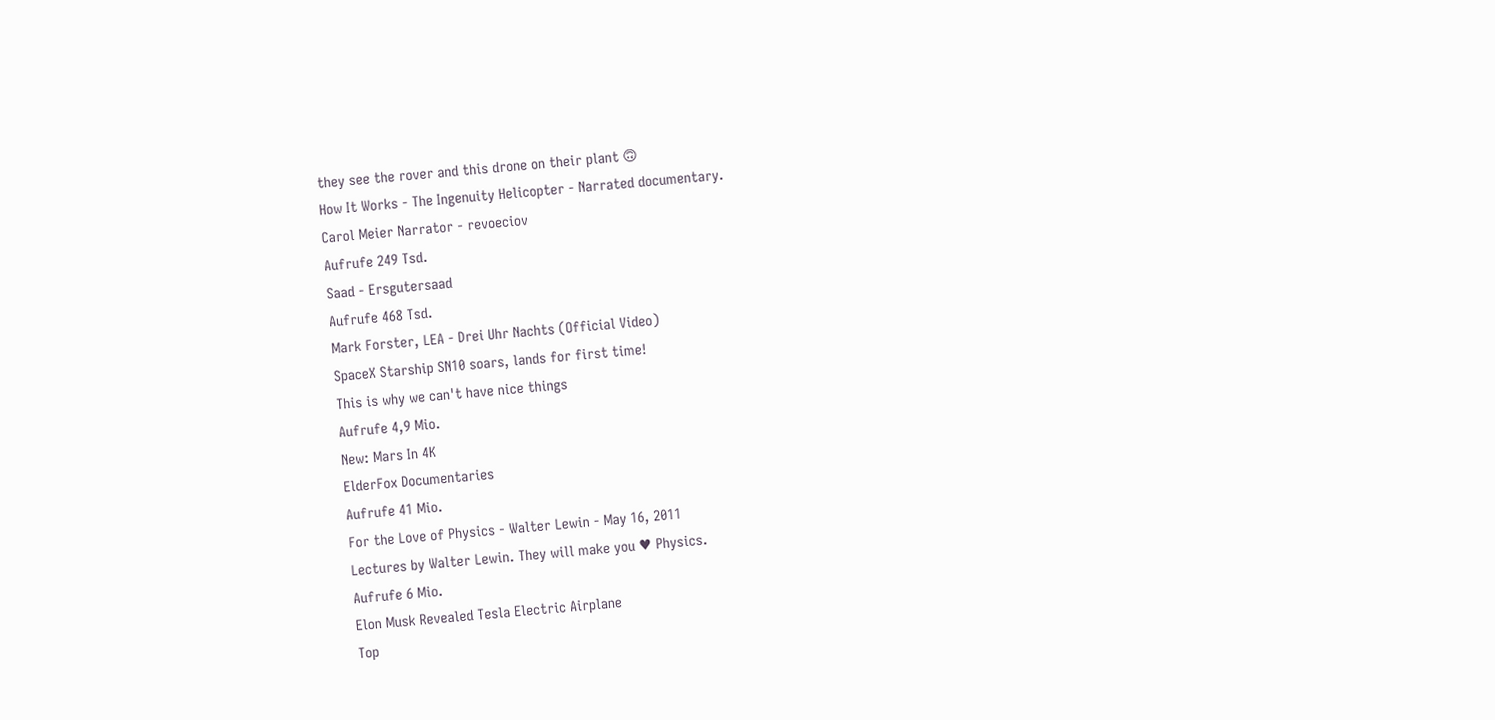they see the rover and this drone on their plant 🙃
How It Works - The Ingenuity Helicopter - Narrated documentary.
Carol Meier Narrator - revoeciov
Aufrufe 249 Tsd.
Saad - Ersgutersaad
Aufrufe 468 Tsd.
Mark Forster, LEA - Drei Uhr Nachts (Official Video)
SpaceX Starship SN10 soars, lands for first time!
This is why we can't have nice things
Aufrufe 4,9 Mio.
New: Mars In 4K
ElderFox Documentaries
Aufrufe 41 Mio.
For the Love of Physics - Walter Lewin - May 16, 2011
Lectures by Walter Lewin. They will make you ♥ Physics.
Aufrufe 6 Mio.
Elon Musk Revealed Tesla Electric Airplane
Top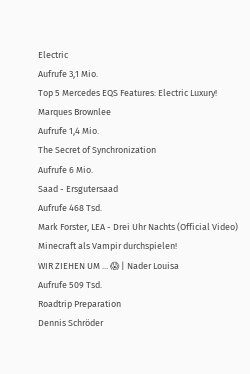Electric
Aufrufe 3,1 Mio.
Top 5 Mercedes EQS Features: Electric Luxury!
Marques Brownlee
Aufrufe 1,4 Mio.
The Secret of Synchronization
Aufrufe 6 Mio.
Saad - Ersgutersaad
Aufrufe 468 Tsd.
Mark Forster, LEA - Drei Uhr Nachts (Official Video)
Minecraft als Vampir durchspielen!
WIR ZIEHEN UM ... 😱 | Nader Louisa
Aufrufe 509 Tsd.
Roadtrip Preparation
Dennis Schröder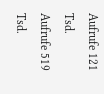Aufrufe 121 Tsd.
Aufrufe 519 Tsd.